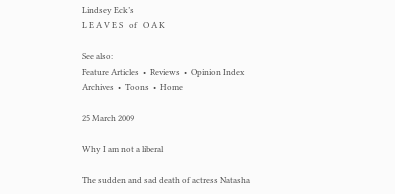Lindsey Eck’s
L E A V E S   of   O A K

See also:
Feature Articles  •  Reviews  •  Opinion Index
Archives  •  Toons  •  Home

25 March 2009

Why I am not a liberal

The sudden and sad death of actress Natasha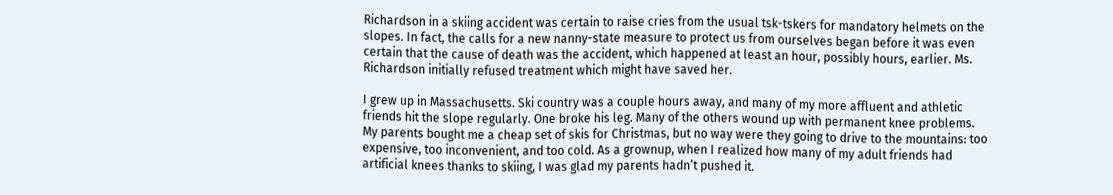Richardson in a skiing accident was certain to raise cries from the usual tsk-tskers for mandatory helmets on the slopes. In fact, the calls for a new nanny-state measure to protect us from ourselves began before it was even certain that the cause of death was the accident, which happened at least an hour, possibly hours, earlier. Ms. Richardson initially refused treatment which might have saved her.

I grew up in Massachusetts. Ski country was a couple hours away, and many of my more affluent and athletic friends hit the slope regularly. One broke his leg. Many of the others wound up with permanent knee problems. My parents bought me a cheap set of skis for Christmas, but no way were they going to drive to the mountains: too expensive, too inconvenient, and too cold. As a grownup, when I realized how many of my adult friends had artificial knees thanks to skiing, I was glad my parents hadn’t pushed it.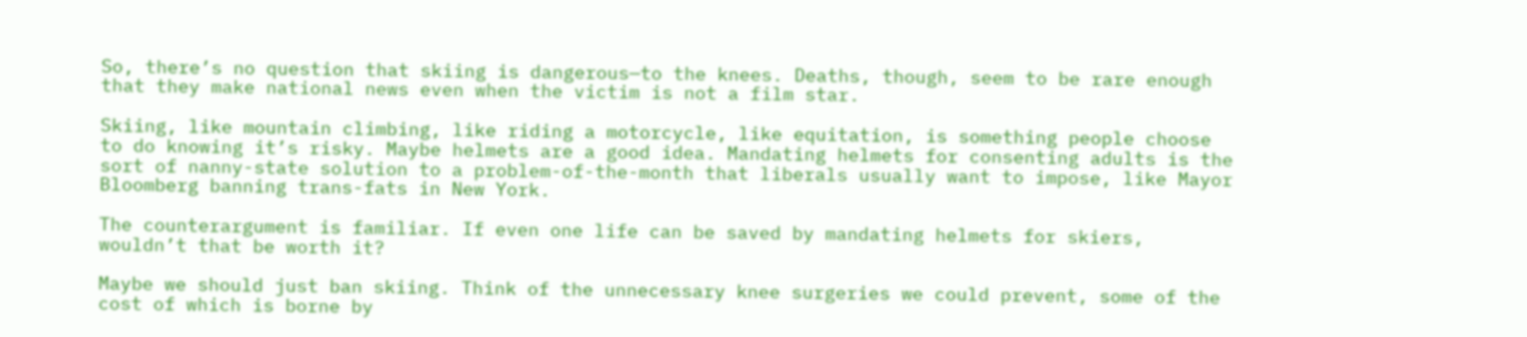So, there’s no question that skiing is dangerous—to the knees. Deaths, though, seem to be rare enough that they make national news even when the victim is not a film star.

Skiing, like mountain climbing, like riding a motorcycle, like equitation, is something people choose to do knowing it’s risky. Maybe helmets are a good idea. Mandating helmets for consenting adults is the sort of nanny-state solution to a problem-of-the-month that liberals usually want to impose, like Mayor Bloomberg banning trans-fats in New York.

The counterargument is familiar. If even one life can be saved by mandating helmets for skiers, wouldn’t that be worth it?

Maybe we should just ban skiing. Think of the unnecessary knee surgeries we could prevent, some of the cost of which is borne by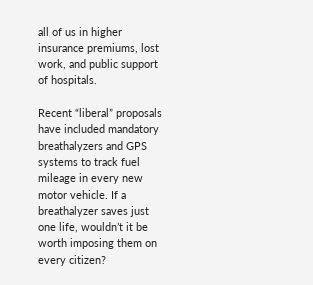all of us in higher insurance premiums, lost work, and public support of hospitals.

Recent “liberal” proposals have included mandatory breathalyzers and GPS systems to track fuel mileage in every new motor vehicle. If a breathalyzer saves just one life, wouldn’t it be worth imposing them on every citizen?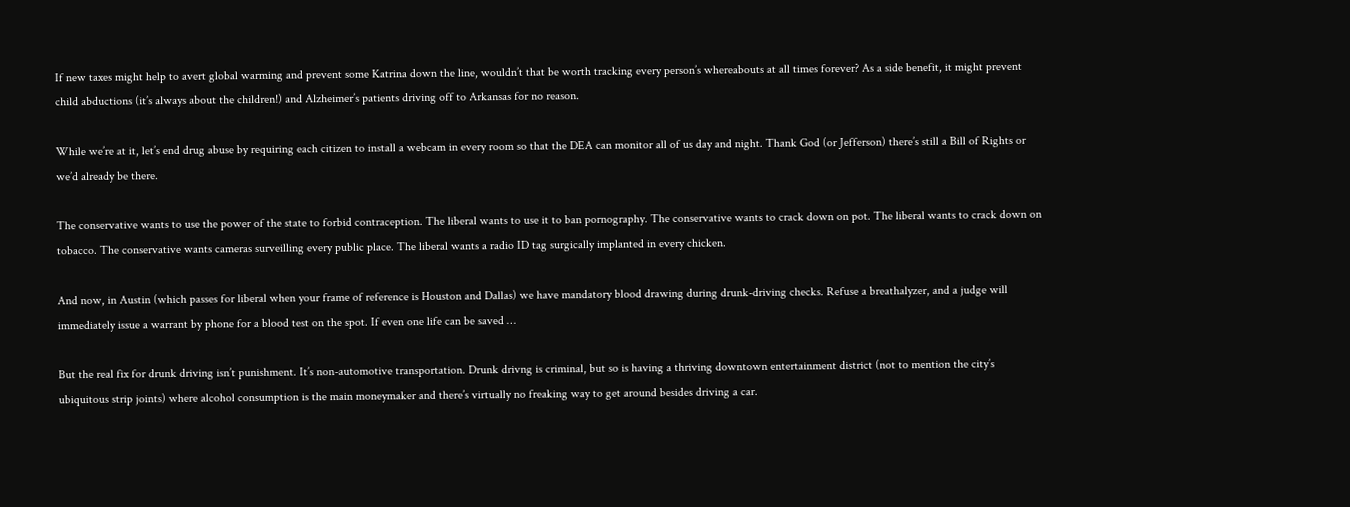If new taxes might help to avert global warming and prevent some Katrina down the line, wouldn’t that be worth tracking every person’s whereabouts at all times forever? As a side benefit, it might prevent child abductions (it’s always about the children!) and Alzheimer’s patients driving off to Arkansas for no reason.

While we’re at it, let’s end drug abuse by requiring each citizen to install a webcam in every room so that the DEA can monitor all of us day and night. Thank God (or Jefferson) there’s still a Bill of Rights or we’d already be there.

The conservative wants to use the power of the state to forbid contraception. The liberal wants to use it to ban pornography. The conservative wants to crack down on pot. The liberal wants to crack down on tobacco. The conservative wants cameras surveilling every public place. The liberal wants a radio ID tag surgically implanted in every chicken.

And now, in Austin (which passes for liberal when your frame of reference is Houston and Dallas) we have mandatory blood drawing during drunk-driving checks. Refuse a breathalyzer, and a judge will immediately issue a warrant by phone for a blood test on the spot. If even one life can be saved …

But the real fix for drunk driving isn’t punishment. It’s non-automotive transportation. Drunk drivng is criminal, but so is having a thriving downtown entertainment district (not to mention the city’s ubiquitous strip joints) where alcohol consumption is the main moneymaker and there’s virtually no freaking way to get around besides driving a car.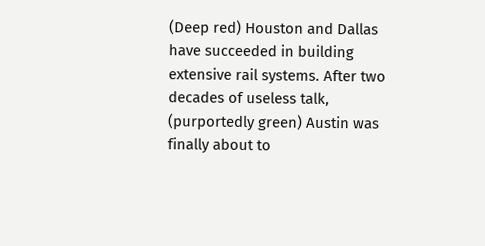(Deep red) Houston and Dallas have succeeded in building extensive rail systems. After two decades of useless talk, (purportedly green) Austin was finally about to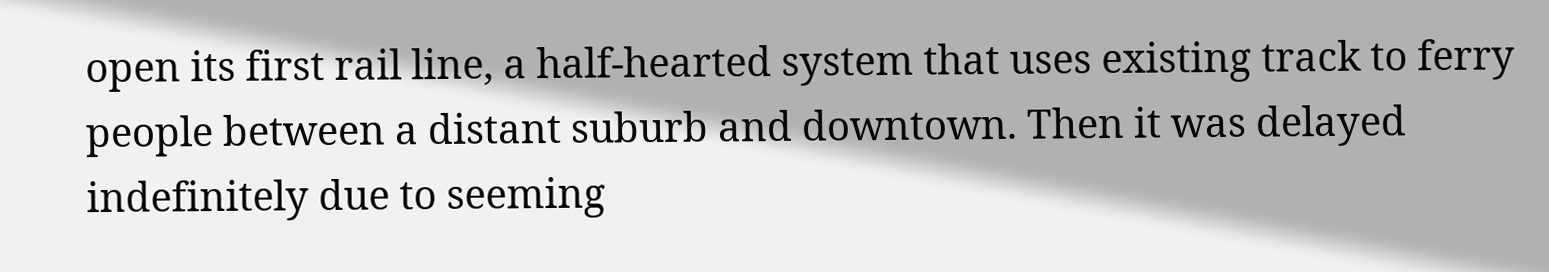open its first rail line, a half-hearted system that uses existing track to ferry people between a distant suburb and downtown. Then it was delayed indefinitely due to seeming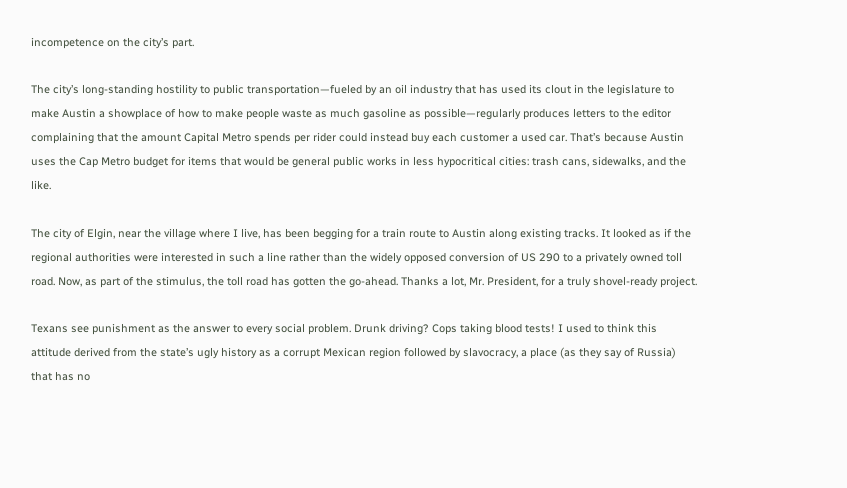incompetence on the city’s part.

The city’s long-standing hostility to public transportation—fueled by an oil industry that has used its clout in the legislature to make Austin a showplace of how to make people waste as much gasoline as possible—regularly produces letters to the editor complaining that the amount Capital Metro spends per rider could instead buy each customer a used car. That’s because Austin uses the Cap Metro budget for items that would be general public works in less hypocritical cities: trash cans, sidewalks, and the like.

The city of Elgin, near the village where I live, has been begging for a train route to Austin along existing tracks. It looked as if the regional authorities were interested in such a line rather than the widely opposed conversion of US 290 to a privately owned toll road. Now, as part of the stimulus, the toll road has gotten the go-ahead. Thanks a lot, Mr. President, for a truly shovel-ready project.

Texans see punishment as the answer to every social problem. Drunk driving? Cops taking blood tests! I used to think this attitude derived from the state’s ugly history as a corrupt Mexican region followed by slavocracy, a place (as they say of Russia) that has no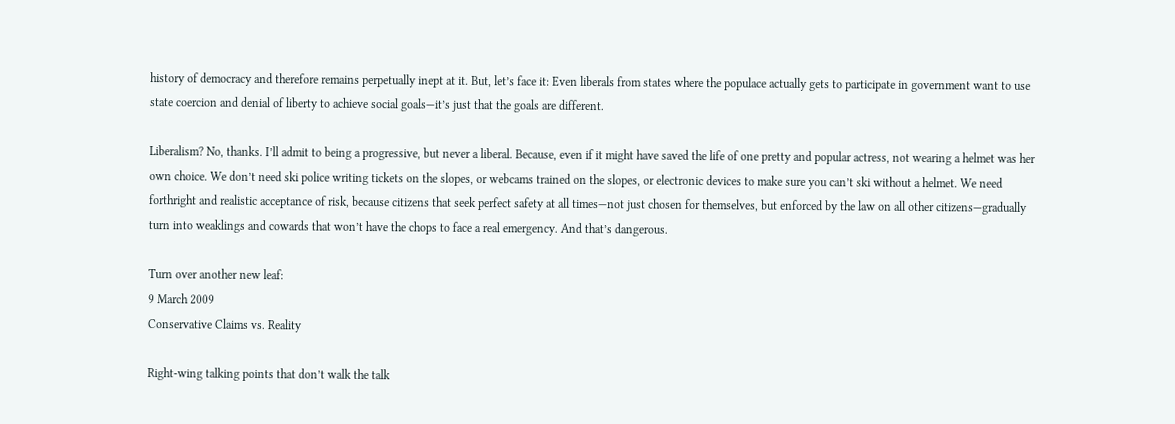history of democracy and therefore remains perpetually inept at it. But, let’s face it: Even liberals from states where the populace actually gets to participate in government want to use state coercion and denial of liberty to achieve social goals—it’s just that the goals are different.

Liberalism? No, thanks. I’ll admit to being a progressive, but never a liberal. Because, even if it might have saved the life of one pretty and popular actress, not wearing a helmet was her own choice. We don’t need ski police writing tickets on the slopes, or webcams trained on the slopes, or electronic devices to make sure you can’t ski without a helmet. We need forthright and realistic acceptance of risk, because citizens that seek perfect safety at all times—not just chosen for themselves, but enforced by the law on all other citizens—gradually turn into weaklings and cowards that won’t have the chops to face a real emergency. And that’s dangerous.

Turn over another new leaf:
9 March 2009
Conservative Claims vs. Reality

Right-wing talking points that don’t walk the talk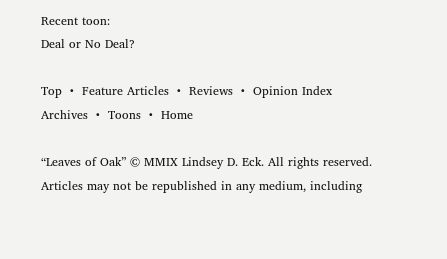Recent toon:
Deal or No Deal?

Top  •  Feature Articles  •  Reviews  •  Opinion Index
Archives  •  Toons  •  Home

“Leaves of Oak” © MMIX Lindsey D. Eck. All rights reserved.
Articles may not be republished in any medium, including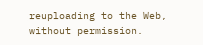reuploading to the Web, without permission.